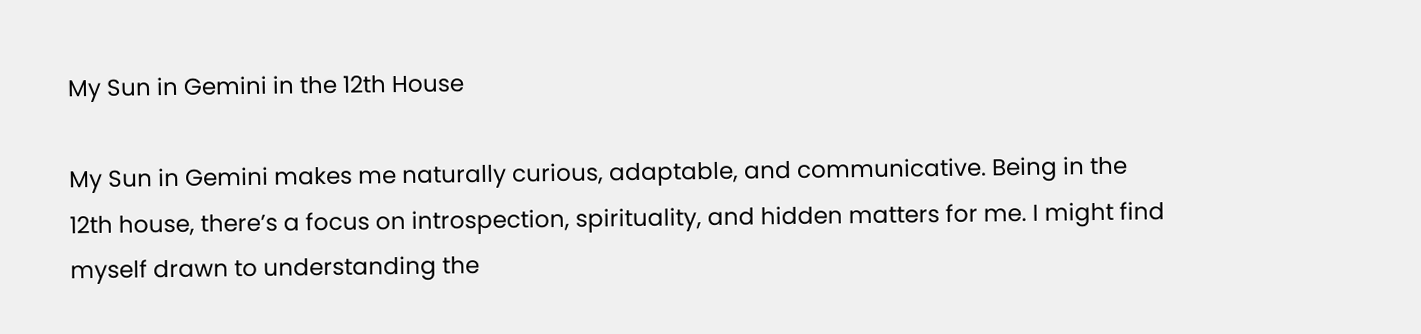My Sun in Gemini in the 12th House

My Sun in Gemini makes me naturally curious, adaptable, and communicative. Being in the 12th house, there’s a focus on introspection, spirituality, and hidden matters for me. I might find myself drawn to understanding the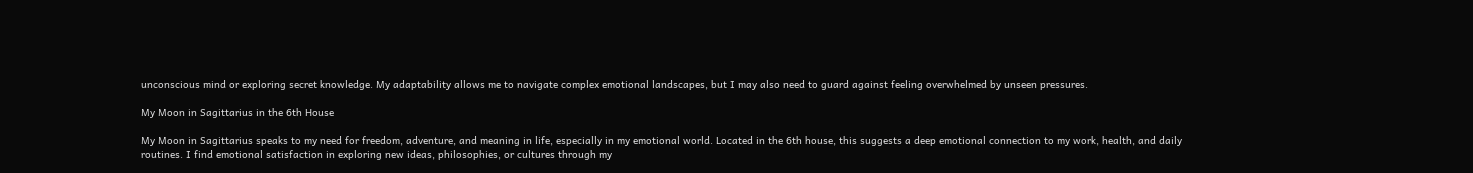unconscious mind or exploring secret knowledge. My adaptability allows me to navigate complex emotional landscapes, but I may also need to guard against feeling overwhelmed by unseen pressures.

My Moon in Sagittarius in the 6th House

My Moon in Sagittarius speaks to my need for freedom, adventure, and meaning in life, especially in my emotional world. Located in the 6th house, this suggests a deep emotional connection to my work, health, and daily routines. I find emotional satisfaction in exploring new ideas, philosophies, or cultures through my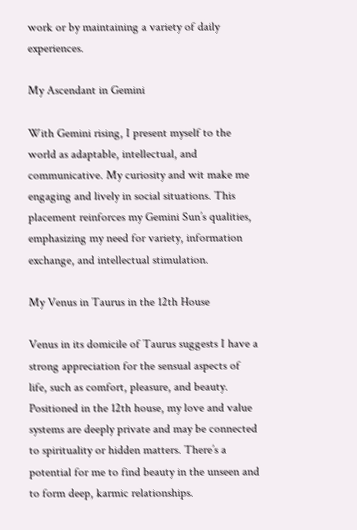work or by maintaining a variety of daily experiences.

My Ascendant in Gemini

With Gemini rising, I present myself to the world as adaptable, intellectual, and communicative. My curiosity and wit make me engaging and lively in social situations. This placement reinforces my Gemini Sun’s qualities, emphasizing my need for variety, information exchange, and intellectual stimulation.

My Venus in Taurus in the 12th House

Venus in its domicile of Taurus suggests I have a strong appreciation for the sensual aspects of life, such as comfort, pleasure, and beauty. Positioned in the 12th house, my love and value systems are deeply private and may be connected to spirituality or hidden matters. There’s a potential for me to find beauty in the unseen and to form deep, karmic relationships.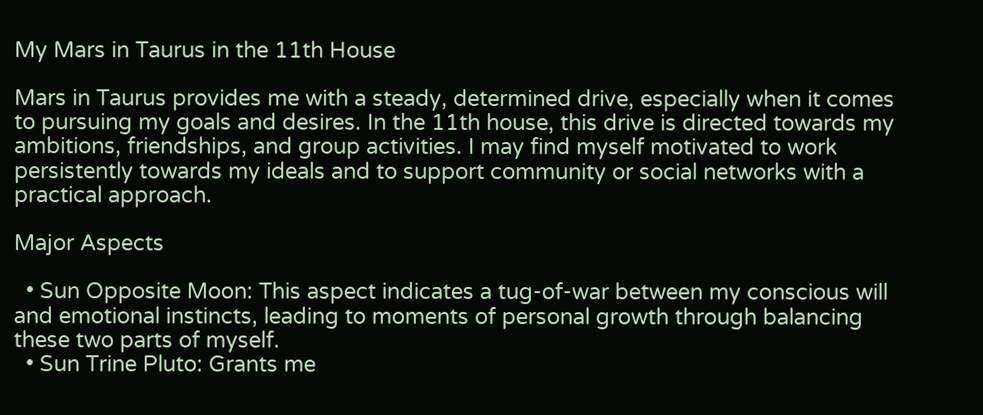My Mars in Taurus in the 11th House

Mars in Taurus provides me with a steady, determined drive, especially when it comes to pursuing my goals and desires. In the 11th house, this drive is directed towards my ambitions, friendships, and group activities. I may find myself motivated to work persistently towards my ideals and to support community or social networks with a practical approach.

Major Aspects

  • Sun Opposite Moon: This aspect indicates a tug-of-war between my conscious will and emotional instincts, leading to moments of personal growth through balancing these two parts of myself.
  • Sun Trine Pluto: Grants me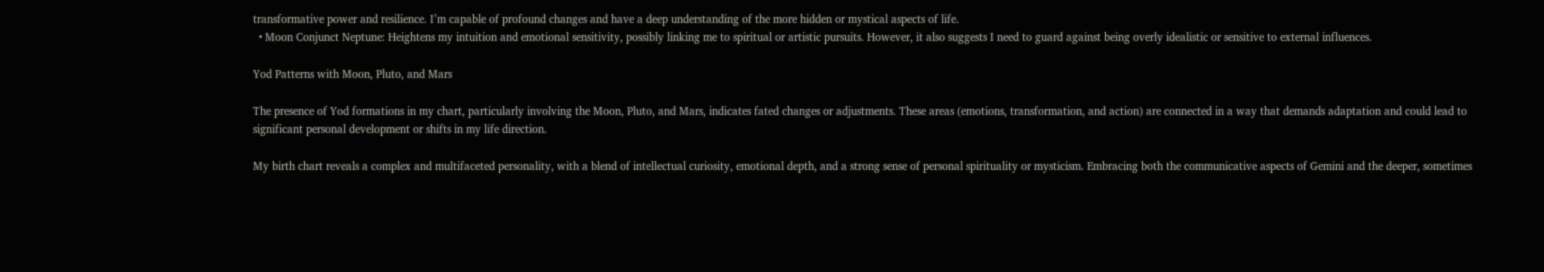transformative power and resilience. I’m capable of profound changes and have a deep understanding of the more hidden or mystical aspects of life.
  • Moon Conjunct Neptune: Heightens my intuition and emotional sensitivity, possibly linking me to spiritual or artistic pursuits. However, it also suggests I need to guard against being overly idealistic or sensitive to external influences.

Yod Patterns with Moon, Pluto, and Mars

The presence of Yod formations in my chart, particularly involving the Moon, Pluto, and Mars, indicates fated changes or adjustments. These areas (emotions, transformation, and action) are connected in a way that demands adaptation and could lead to significant personal development or shifts in my life direction.

My birth chart reveals a complex and multifaceted personality, with a blend of intellectual curiosity, emotional depth, and a strong sense of personal spirituality or mysticism. Embracing both the communicative aspects of Gemini and the deeper, sometimes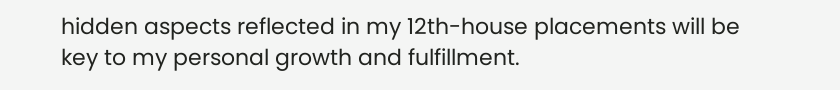hidden aspects reflected in my 12th-house placements will be key to my personal growth and fulfillment.